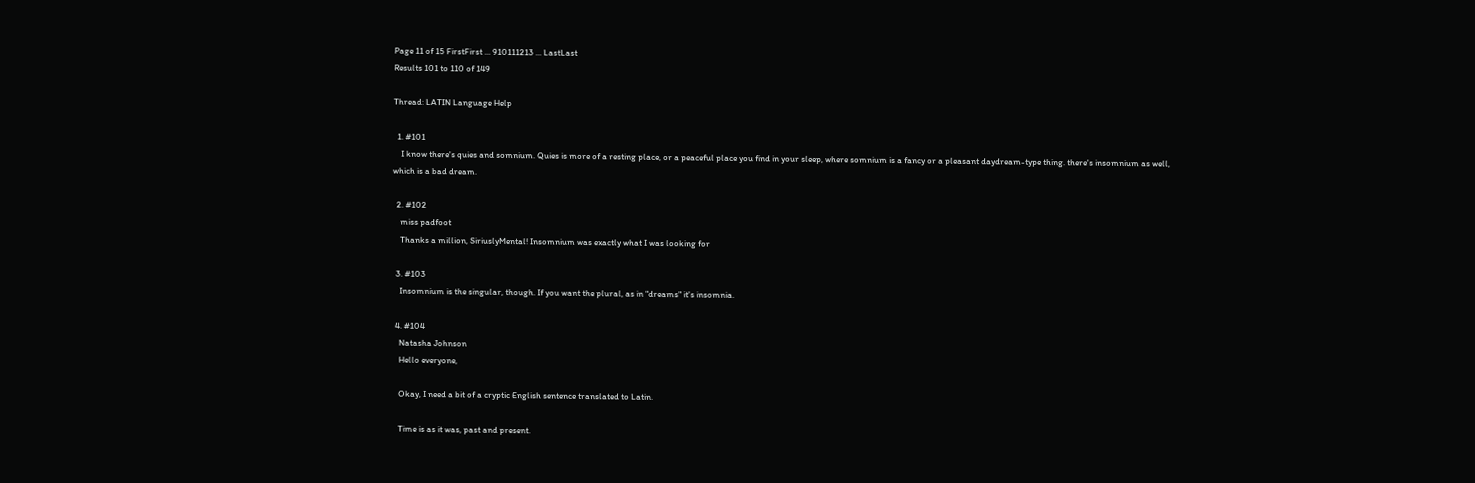Page 11 of 15 FirstFirst ... 910111213 ... LastLast
Results 101 to 110 of 149

Thread: LATIN Language Help

  1. #101
    I know there's quies and somnium. Quies is more of a resting place, or a peaceful place you find in your sleep, where somnium is a fancy or a pleasant daydream-type thing. there's insomnium as well, which is a bad dream.

  2. #102
    miss padfoot
    Thanks a million, SiriuslyMental! Insomnium was exactly what I was looking for

  3. #103
    Insomnium is the singular, though. If you want the plural, as in "dreams" it's insomnia.

  4. #104
    Natasha Johnson
    Hello everyone,

    Okay, I need a bit of a cryptic English sentence translated to Latin.

    Time is as it was, past and present.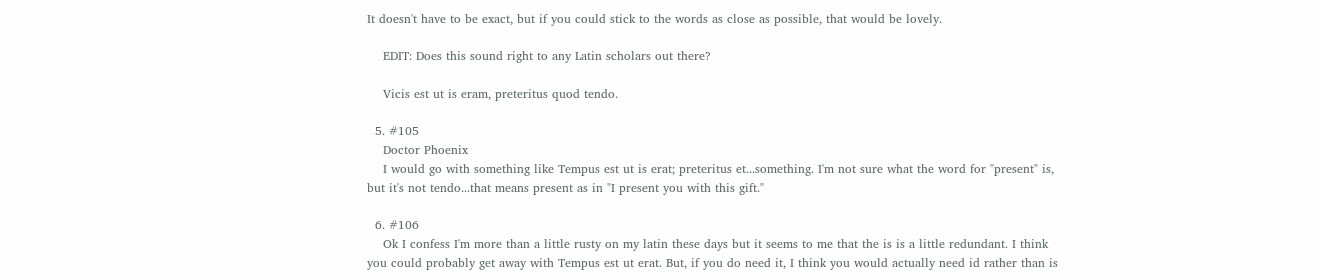It doesn't have to be exact, but if you could stick to the words as close as possible, that would be lovely.

    EDIT: Does this sound right to any Latin scholars out there?

    Vicis est ut is eram, preteritus quod tendo.

  5. #105
    Doctor Phoenix
    I would go with something like Tempus est ut is erat; preteritus et...something. I'm not sure what the word for "present" is, but it's not tendo...that means present as in "I present you with this gift."

  6. #106
    Ok I confess I'm more than a little rusty on my latin these days but it seems to me that the is is a little redundant. I think you could probably get away with Tempus est ut erat. But, if you do need it, I think you would actually need id rather than is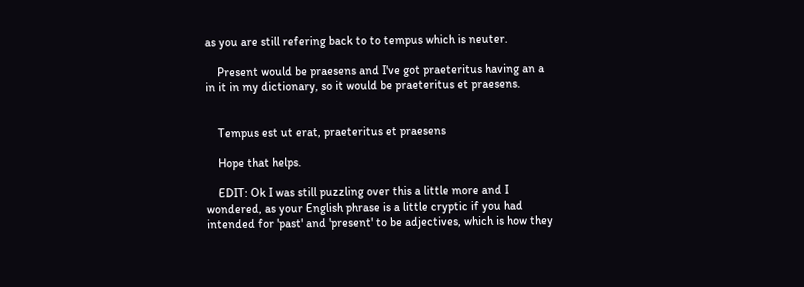as you are still refering back to to tempus which is neuter.

    Present would be praesens and I've got praeteritus having an a in it in my dictionary, so it would be praeteritus et praesens.


    Tempus est ut erat, praeteritus et praesens

    Hope that helps.

    EDIT: Ok I was still puzzling over this a little more and I wondered, as your English phrase is a little cryptic if you had intended for 'past' and 'present' to be adjectives, which is how they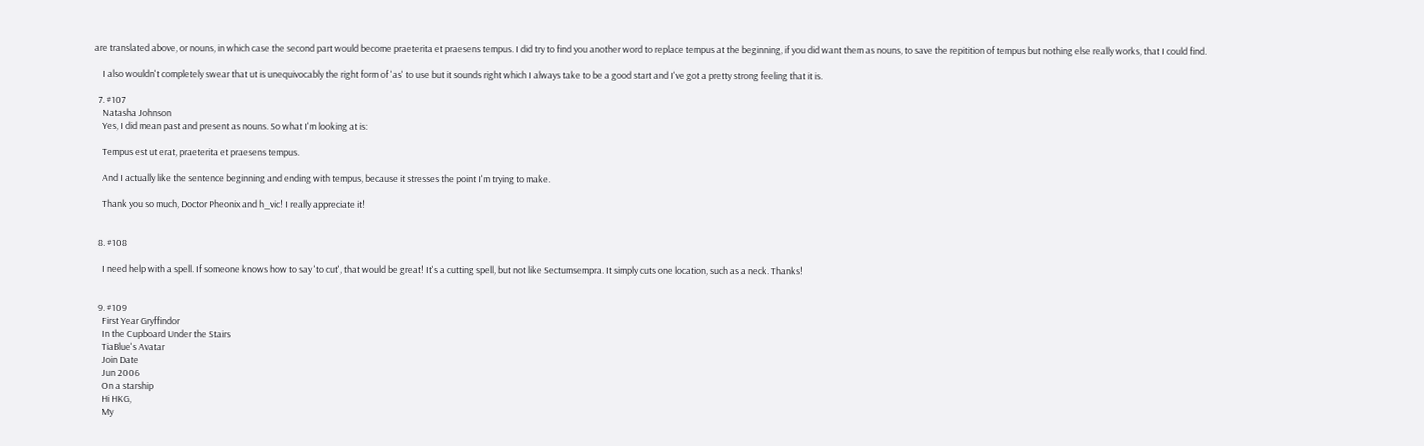are translated above, or nouns, in which case the second part would become praeterita et praesens tempus. I did try to find you another word to replace tempus at the beginning, if you did want them as nouns, to save the repitition of tempus but nothing else really works, that I could find.

    I also wouldn't completely swear that ut is unequivocably the right form of 'as' to use but it sounds right which I always take to be a good start and I've got a pretty strong feeling that it is.

  7. #107
    Natasha Johnson
    Yes, I did mean past and present as nouns. So what I'm looking at is:

    Tempus est ut erat, praeterita et praesens tempus.

    And I actually like the sentence beginning and ending with tempus, because it stresses the point I'm trying to make.

    Thank you so much, Doctor Pheonix and h_vic! I really appreciate it!


  8. #108

    I need help with a spell. If someone knows how to say 'to cut', that would be great! It's a cutting spell, but not like Sectumsempra. It simply cuts one location, such as a neck. Thanks!


  9. #109
    First Year Gryffindor
    In the Cupboard Under the Stairs
    TiaBlue's Avatar
    Join Date
    Jun 2006
    On a starship
    Hi HKG,
    My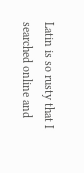Latin is so rusty that I searched online and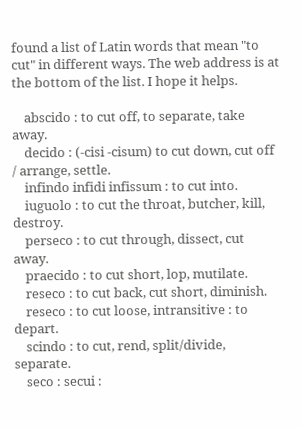found a list of Latin words that mean "to cut" in different ways. The web address is at the bottom of the list. I hope it helps.

    abscido : to cut off, to separate, take away.
    decido : (-cisi -cisum) to cut down, cut off / arrange, settle.
    infindo infidi infissum : to cut into.
    iuguolo : to cut the throat, butcher, kill, destroy.
    perseco : to cut through, dissect, cut away.
    praecido : to cut short, lop, mutilate.
    reseco : to cut back, cut short, diminish.
    reseco : to cut loose, intransitive : to depart.
    scindo : to cut, rend, split/divide, separate.
    seco : secui :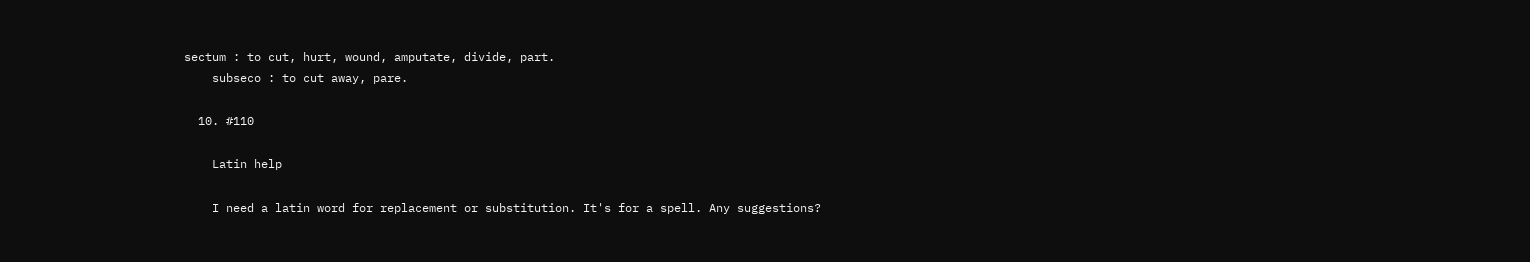sectum : to cut, hurt, wound, amputate, divide, part.
    subseco : to cut away, pare.

  10. #110

    Latin help

    I need a latin word for replacement or substitution. It's for a spell. Any suggestions?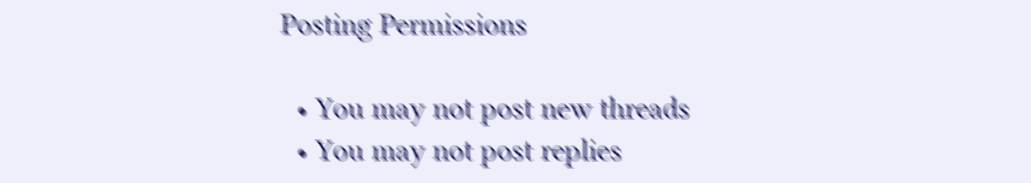Posting Permissions

  • You may not post new threads
  • You may not post replies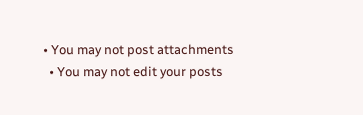• You may not post attachments
  • You may not edit your posts